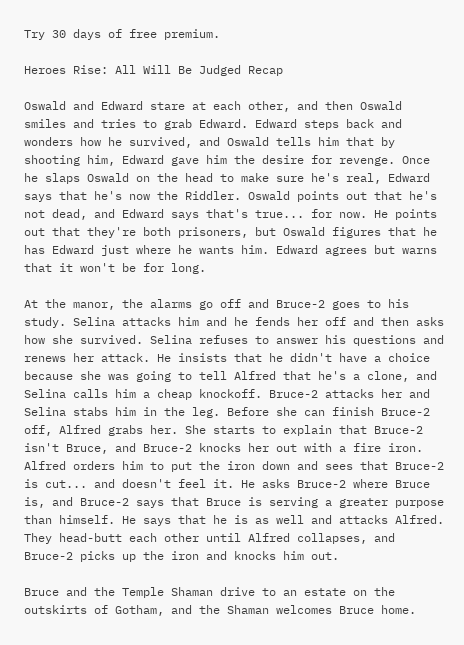Try 30 days of free premium.

Heroes Rise: All Will Be Judged Recap

Oswald and Edward stare at each other, and then Oswald smiles and tries to grab Edward. Edward steps back and wonders how he survived, and Oswald tells him that by shooting him, Edward gave him the desire for revenge. Once he slaps Oswald on the head to make sure he's real, Edward says that he's now the Riddler. Oswald points out that he's not dead, and Edward says that's true... for now. He points out that they're both prisoners, but Oswald figures that he has Edward just where he wants him. Edward agrees but warns that it won't be for long.

At the manor, the alarms go off and Bruce-2 goes to his study. Selina attacks him and he fends her off and then asks how she survived. Selina refuses to answer his questions and renews her attack. He insists that he didn't have a choice because she was going to tell Alfred that he's a clone, and Selina calls him a cheap knockoff. Bruce-2 attacks her and Selina stabs him in the leg. Before she can finish Bruce-2 off, Alfred grabs her. She starts to explain that Bruce-2 isn't Bruce, and Bruce-2 knocks her out with a fire iron. Alfred orders him to put the iron down and sees that Bruce-2 is cut... and doesn't feel it. He asks Bruce-2 where Bruce is, and Bruce-2 says that Bruce is serving a greater purpose than himself. He says that he is as well and attacks Alfred. They head-butt each other until Alfred collapses, and Bruce-2 picks up the iron and knocks him out.

Bruce and the Temple Shaman drive to an estate on the outskirts of Gotham, and the Shaman welcomes Bruce home.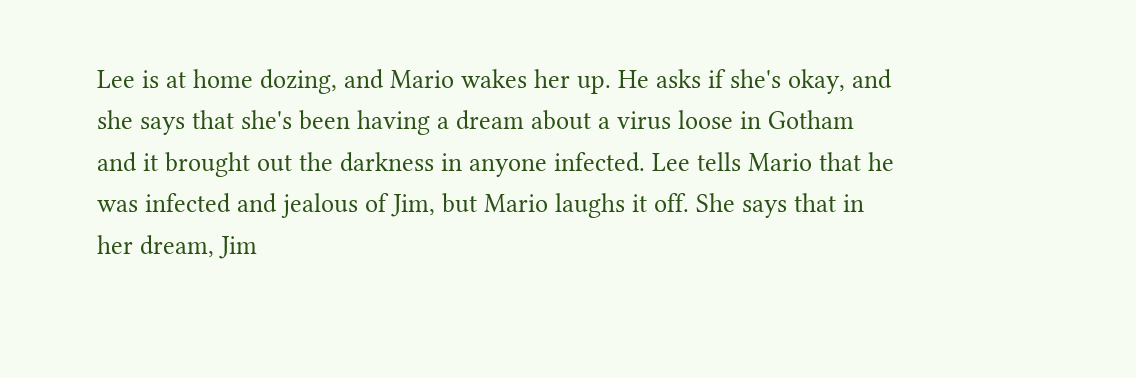Lee is at home dozing, and Mario wakes her up. He asks if she's okay, and she says that she's been having a dream about a virus loose in Gotham and it brought out the darkness in anyone infected. Lee tells Mario that he was infected and jealous of Jim, but Mario laughs it off. She says that in her dream, Jim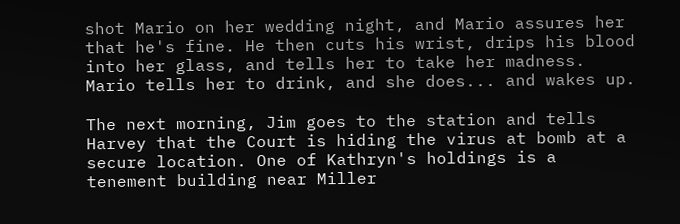shot Mario on her wedding night, and Mario assures her that he's fine. He then cuts his wrist, drips his blood into her glass, and tells her to take her madness. Mario tells her to drink, and she does... and wakes up.

The next morning, Jim goes to the station and tells Harvey that the Court is hiding the virus at bomb at a secure location. One of Kathryn's holdings is a tenement building near Miller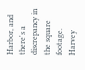Harbor, and there's a discrepancy in the square footage. Harvey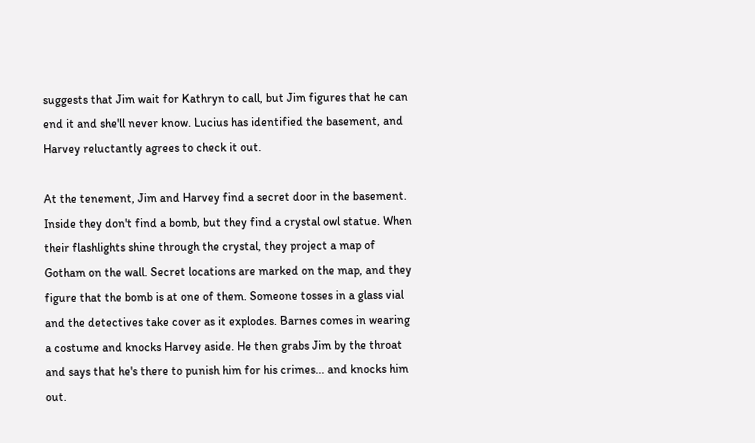suggests that Jim wait for Kathryn to call, but Jim figures that he can end it and she'll never know. Lucius has identified the basement, and Harvey reluctantly agrees to check it out.

At the tenement, Jim and Harvey find a secret door in the basement. Inside they don't find a bomb, but they find a crystal owl statue. When their flashlights shine through the crystal, they project a map of Gotham on the wall. Secret locations are marked on the map, and they figure that the bomb is at one of them. Someone tosses in a glass vial and the detectives take cover as it explodes. Barnes comes in wearing a costume and knocks Harvey aside. He then grabs Jim by the throat and says that he's there to punish him for his crimes... and knocks him out.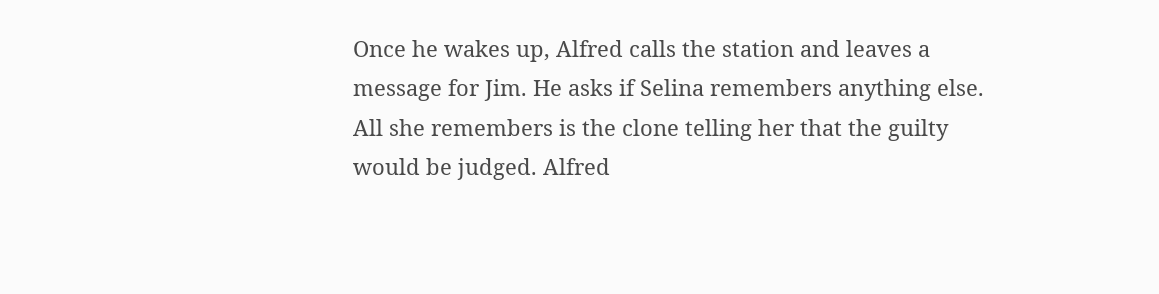Once he wakes up, Alfred calls the station and leaves a message for Jim. He asks if Selina remembers anything else. All she remembers is the clone telling her that the guilty would be judged. Alfred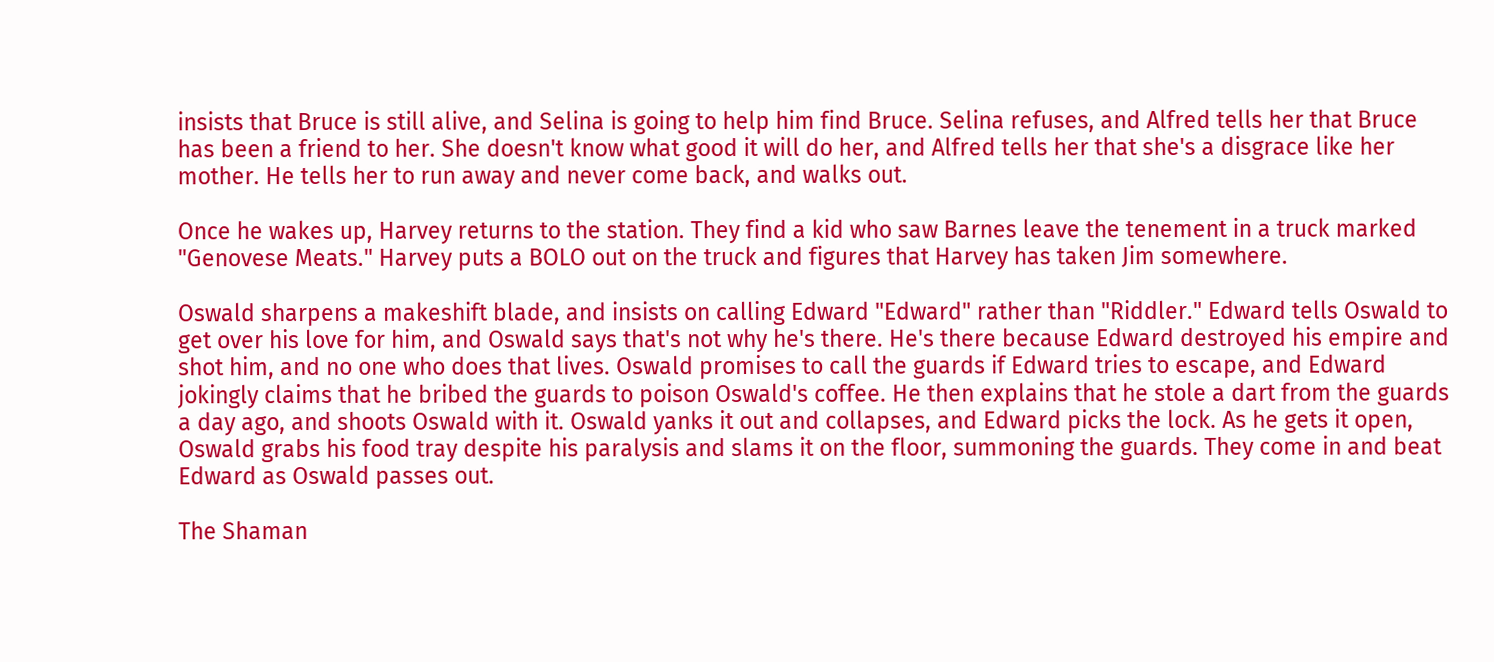insists that Bruce is still alive, and Selina is going to help him find Bruce. Selina refuses, and Alfred tells her that Bruce has been a friend to her. She doesn't know what good it will do her, and Alfred tells her that she's a disgrace like her mother. He tells her to run away and never come back, and walks out.

Once he wakes up, Harvey returns to the station. They find a kid who saw Barnes leave the tenement in a truck marked "Genovese Meats." Harvey puts a BOLO out on the truck and figures that Harvey has taken Jim somewhere.

Oswald sharpens a makeshift blade, and insists on calling Edward "Edward" rather than "Riddler." Edward tells Oswald to get over his love for him, and Oswald says that's not why he's there. He's there because Edward destroyed his empire and shot him, and no one who does that lives. Oswald promises to call the guards if Edward tries to escape, and Edward jokingly claims that he bribed the guards to poison Oswald's coffee. He then explains that he stole a dart from the guards a day ago, and shoots Oswald with it. Oswald yanks it out and collapses, and Edward picks the lock. As he gets it open, Oswald grabs his food tray despite his paralysis and slams it on the floor, summoning the guards. They come in and beat Edward as Oswald passes out.

The Shaman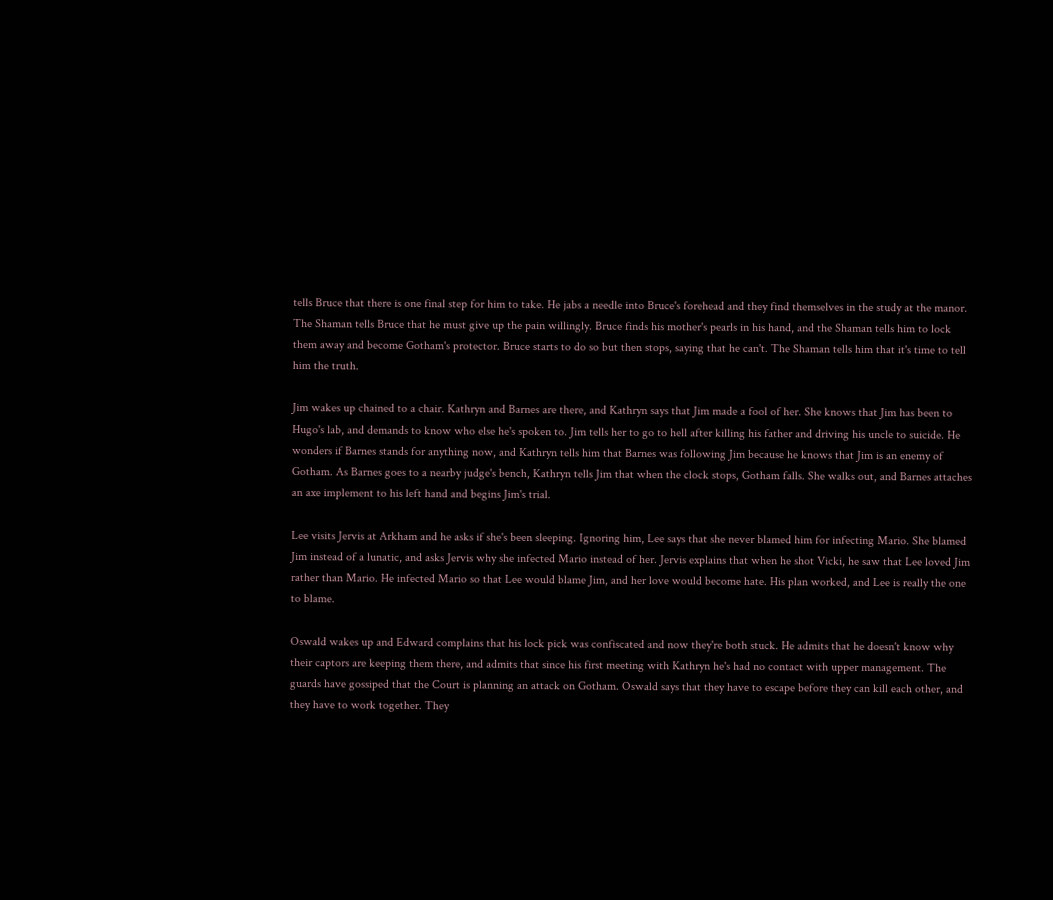tells Bruce that there is one final step for him to take. He jabs a needle into Bruce's forehead and they find themselves in the study at the manor. The Shaman tells Bruce that he must give up the pain willingly. Bruce finds his mother's pearls in his hand, and the Shaman tells him to lock them away and become Gotham's protector. Bruce starts to do so but then stops, saying that he can't. The Shaman tells him that it's time to tell him the truth.

Jim wakes up chained to a chair. Kathryn and Barnes are there, and Kathryn says that Jim made a fool of her. She knows that Jim has been to Hugo's lab, and demands to know who else he's spoken to. Jim tells her to go to hell after killing his father and driving his uncle to suicide. He wonders if Barnes stands for anything now, and Kathryn tells him that Barnes was following Jim because he knows that Jim is an enemy of Gotham. As Barnes goes to a nearby judge's bench, Kathryn tells Jim that when the clock stops, Gotham falls. She walks out, and Barnes attaches an axe implement to his left hand and begins Jim's trial.

Lee visits Jervis at Arkham and he asks if she's been sleeping. Ignoring him, Lee says that she never blamed him for infecting Mario. She blamed Jim instead of a lunatic, and asks Jervis why she infected Mario instead of her. Jervis explains that when he shot Vicki, he saw that Lee loved Jim rather than Mario. He infected Mario so that Lee would blame Jim, and her love would become hate. His plan worked, and Lee is really the one to blame.

Oswald wakes up and Edward complains that his lock pick was confiscated and now they're both stuck. He admits that he doesn't know why their captors are keeping them there, and admits that since his first meeting with Kathryn he's had no contact with upper management. The guards have gossiped that the Court is planning an attack on Gotham. Oswald says that they have to escape before they can kill each other, and they have to work together. They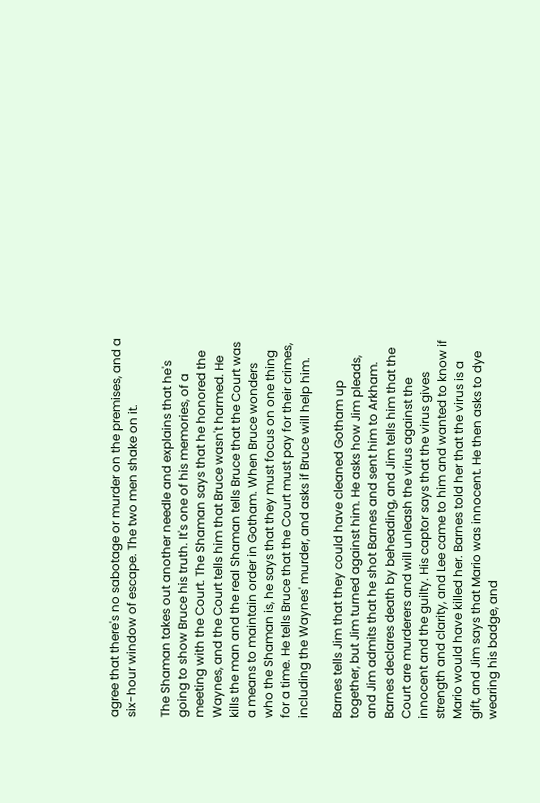agree that there's no sabotage or murder on the premises, and a six-hour window of escape. The two men shake on it.

The Shaman takes out another needle and explains that he's going to show Bruce his truth. It's one of his memories, of a meeting with the Court. The Shaman says that he honored the Waynes, and the Court tells him that Bruce wasn't harmed. He kills the man and the real Shaman tells Bruce that the Court was a means to maintain order in Gotham. When Bruce wonders who the Shaman is, he says that they must focus on one thing for a time. He tells Bruce that the Court must pay for their crimes, including the Waynes' murder, and asks if Bruce will help him.

Barnes tells Jim that they could have cleaned Gotham up together, but Jim turned against him. He asks how Jim pleads, and Jim admits that he shot Barnes and sent him to Arkham. Barnes declares death by beheading, and Jim tells him that the Court are murderers and will unleash the virus against the innocent and the guilty. His captor says that the virus gives strength and clarity, and Lee came to him and wanted to know if Mario would have killed her. Barnes told her that the virus is a gift, and Jim says that Mario was innocent. He then asks to dye wearing his badge, and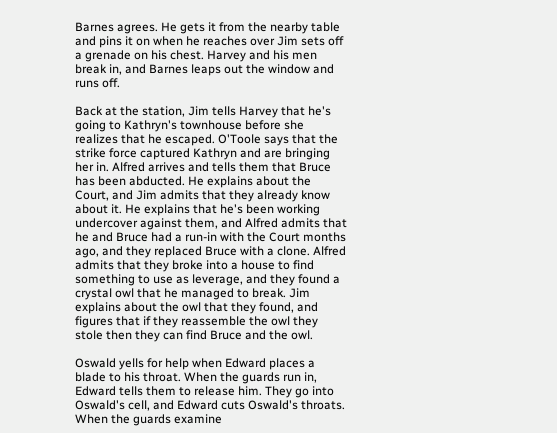Barnes agrees. He gets it from the nearby table and pins it on when he reaches over Jim sets off a grenade on his chest. Harvey and his men break in, and Barnes leaps out the window and runs off.

Back at the station, Jim tells Harvey that he's going to Kathryn's townhouse before she realizes that he escaped. O'Toole says that the strike force captured Kathryn and are bringing her in. Alfred arrives and tells them that Bruce has been abducted. He explains about the Court, and Jim admits that they already know about it. He explains that he's been working undercover against them, and Alfred admits that he and Bruce had a run-in with the Court months ago, and they replaced Bruce with a clone. Alfred admits that they broke into a house to find something to use as leverage, and they found a crystal owl that he managed to break. Jim explains about the owl that they found, and figures that if they reassemble the owl they stole then they can find Bruce and the owl.

Oswald yells for help when Edward places a blade to his throat. When the guards run in, Edward tells them to release him. They go into Oswald's cell, and Edward cuts Oswald's throats. When the guards examine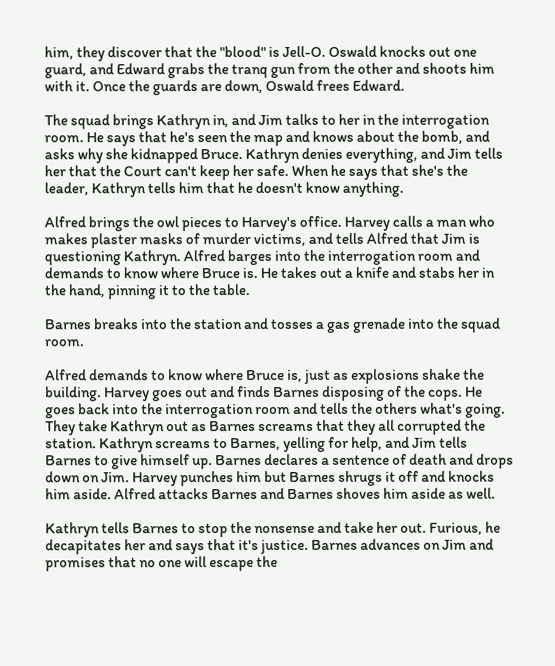him, they discover that the "blood" is Jell-O. Oswald knocks out one guard, and Edward grabs the tranq gun from the other and shoots him with it. Once the guards are down, Oswald frees Edward.

The squad brings Kathryn in, and Jim talks to her in the interrogation room. He says that he's seen the map and knows about the bomb, and asks why she kidnapped Bruce. Kathryn denies everything, and Jim tells her that the Court can't keep her safe. When he says that she's the leader, Kathryn tells him that he doesn't know anything.

Alfred brings the owl pieces to Harvey's office. Harvey calls a man who makes plaster masks of murder victims, and tells Alfred that Jim is questioning Kathryn. Alfred barges into the interrogation room and demands to know where Bruce is. He takes out a knife and stabs her in the hand, pinning it to the table.

Barnes breaks into the station and tosses a gas grenade into the squad room.

Alfred demands to know where Bruce is, just as explosions shake the building. Harvey goes out and finds Barnes disposing of the cops. He goes back into the interrogation room and tells the others what's going. They take Kathryn out as Barnes screams that they all corrupted the station. Kathryn screams to Barnes, yelling for help, and Jim tells Barnes to give himself up. Barnes declares a sentence of death and drops down on Jim. Harvey punches him but Barnes shrugs it off and knocks him aside. Alfred attacks Barnes and Barnes shoves him aside as well.

Kathryn tells Barnes to stop the nonsense and take her out. Furious, he decapitates her and says that it's justice. Barnes advances on Jim and promises that no one will escape the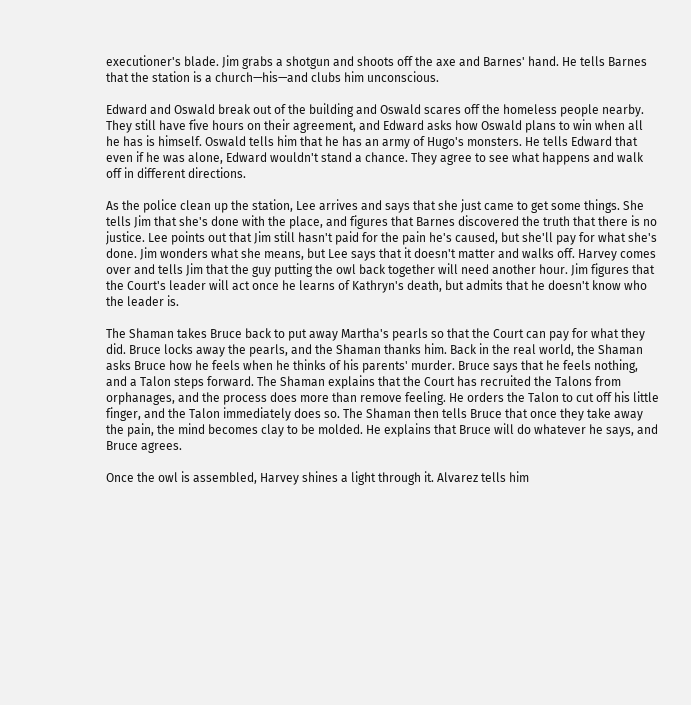executioner's blade. Jim grabs a shotgun and shoots off the axe and Barnes' hand. He tells Barnes that the station is a church—his—and clubs him unconscious.

Edward and Oswald break out of the building and Oswald scares off the homeless people nearby. They still have five hours on their agreement, and Edward asks how Oswald plans to win when all he has is himself. Oswald tells him that he has an army of Hugo's monsters. He tells Edward that even if he was alone, Edward wouldn't stand a chance. They agree to see what happens and walk off in different directions.

As the police clean up the station, Lee arrives and says that she just came to get some things. She tells Jim that she's done with the place, and figures that Barnes discovered the truth that there is no justice. Lee points out that Jim still hasn't paid for the pain he's caused, but she'll pay for what she's done. Jim wonders what she means, but Lee says that it doesn't matter and walks off. Harvey comes over and tells Jim that the guy putting the owl back together will need another hour. Jim figures that the Court's leader will act once he learns of Kathryn's death, but admits that he doesn't know who the leader is.

The Shaman takes Bruce back to put away Martha's pearls so that the Court can pay for what they did. Bruce locks away the pearls, and the Shaman thanks him. Back in the real world, the Shaman asks Bruce how he feels when he thinks of his parents' murder. Bruce says that he feels nothing, and a Talon steps forward. The Shaman explains that the Court has recruited the Talons from orphanages, and the process does more than remove feeling. He orders the Talon to cut off his little finger, and the Talon immediately does so. The Shaman then tells Bruce that once they take away the pain, the mind becomes clay to be molded. He explains that Bruce will do whatever he says, and Bruce agrees.

Once the owl is assembled, Harvey shines a light through it. Alvarez tells him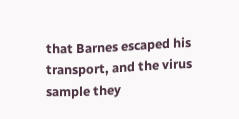that Barnes escaped his transport, and the virus sample they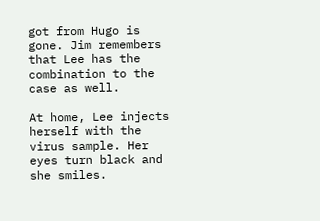got from Hugo is gone. Jim remembers that Lee has the combination to the case as well.

At home, Lee injects herself with the virus sample. Her eyes turn black and she smiles.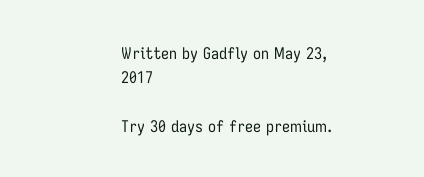Written by Gadfly on May 23, 2017

Try 30 days of free premium.